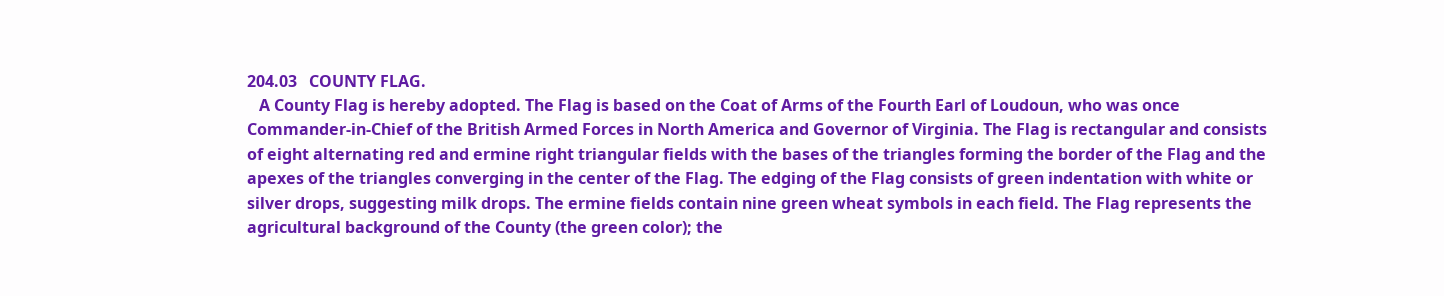204.03   COUNTY FLAG.
   A County Flag is hereby adopted. The Flag is based on the Coat of Arms of the Fourth Earl of Loudoun, who was once Commander-in-Chief of the British Armed Forces in North America and Governor of Virginia. The Flag is rectangular and consists of eight alternating red and ermine right triangular fields with the bases of the triangles forming the border of the Flag and the apexes of the triangles converging in the center of the Flag. The edging of the Flag consists of green indentation with white or silver drops, suggesting milk drops. The ermine fields contain nine green wheat symbols in each field. The Flag represents the agricultural background of the County (the green color); the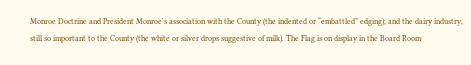Monroe Doctrine and President Monroe's association with the County (the indented or “embattled” edging); and the dairy industry, still so important to the County (the white or silver drops suggestive of milk). The Flag is on display in the Board Room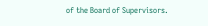of the Board of Supervisors.